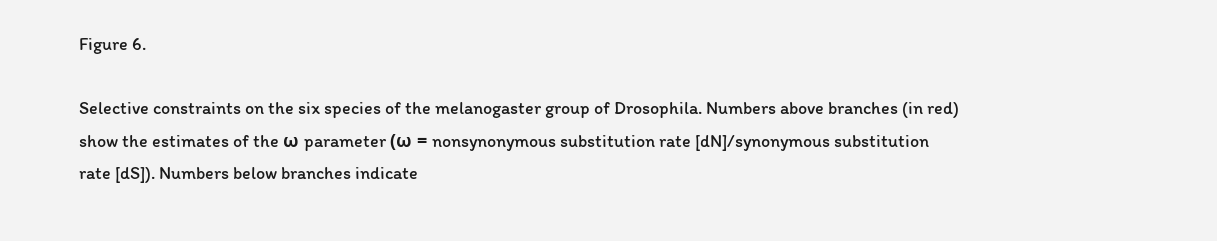Figure 6.

Selective constraints on the six species of the melanogaster group of Drosophila. Numbers above branches (in red) show the estimates of the ω parameter (ω = nonsynonymous substitution rate [dN]/synonymous substitution rate [dS]). Numbers below branches indicate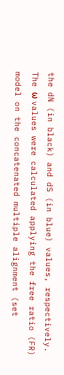the dN (in black) and dS (in blue) values, respectively. The ω values were calculated applying the free ratio (FR) model on the concatenated multiple alignment (set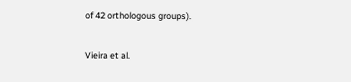of 42 orthologous groups).

Vieira et al.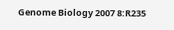Genome Biology 2007 8:R235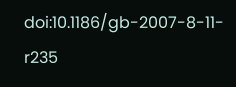doi:10.1186/gb-2007-8-11-r235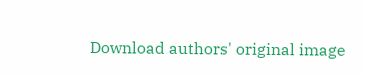Download authors' original image